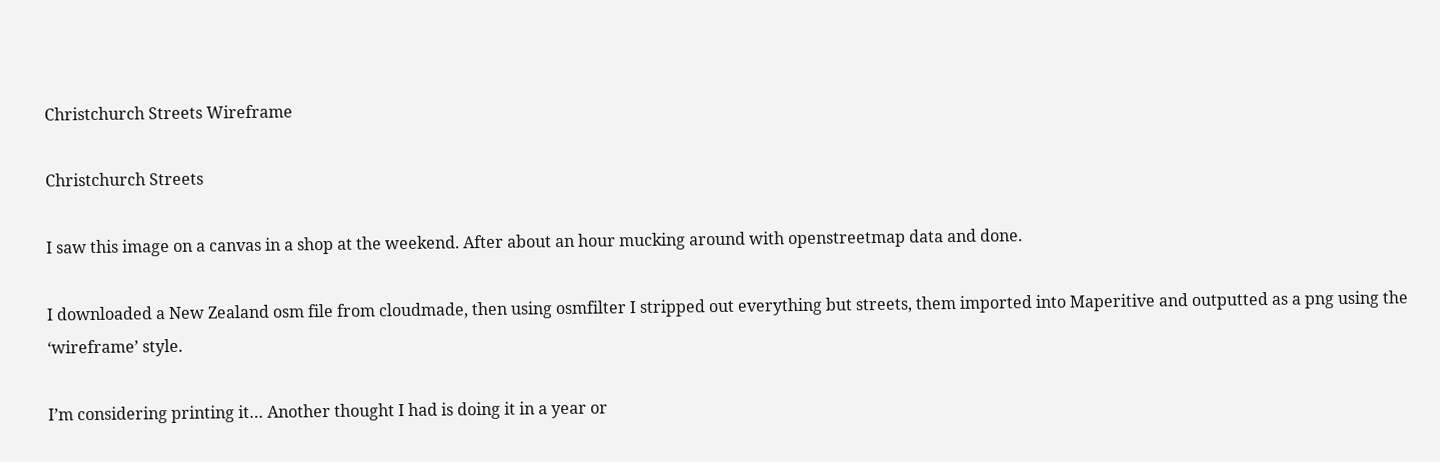Christchurch Streets Wireframe

Christchurch Streets

I saw this image on a canvas in a shop at the weekend. After about an hour mucking around with openstreetmap data and done.

I downloaded a New Zealand osm file from cloudmade, then using osmfilter I stripped out everything but streets, them imported into Maperitive and outputted as a png using the ‘wireframe’ style.

I’m considering printing it… Another thought I had is doing it in a year or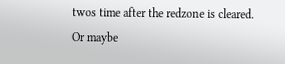twos time after the redzone is cleared. Or maybe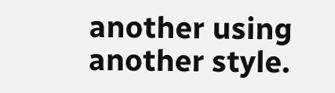another using another style.